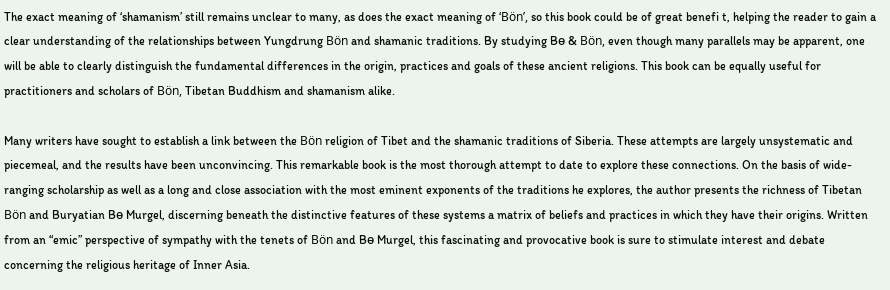The exact meaning of ‘shamanism’ still remains unclear to many, as does the exact meaning of ‘Bön’, so this book could be of great benefi t, helping the reader to gain a clear understanding of the relationships between Yungdrung Bön and shamanic traditions. By studying Bө & Bön, even though many parallels may be apparent, one will be able to clearly distinguish the fundamental differences in the origin, practices and goals of these ancient religions. This book can be equally useful for practitioners and scholars of Bön, Tibetan Buddhism and shamanism alike.

Many writers have sought to establish a link between the Bön religion of Tibet and the shamanic traditions of Siberia. These attempts are largely unsystematic and piecemeal, and the results have been unconvincing. This remarkable book is the most thorough attempt to date to explore these connections. On the basis of wide-ranging scholarship as well as a long and close association with the most eminent exponents of the traditions he explores, the author presents the richness of Tibetan Bön and Buryatian Bө Murgel, discerning beneath the distinctive features of these systems a matrix of beliefs and practices in which they have their origins. Written from an “emic” perspective of sympathy with the tenets of Bön and Bө Murgel, this fascinating and provocative book is sure to stimulate interest and debate concerning the religious heritage of Inner Asia.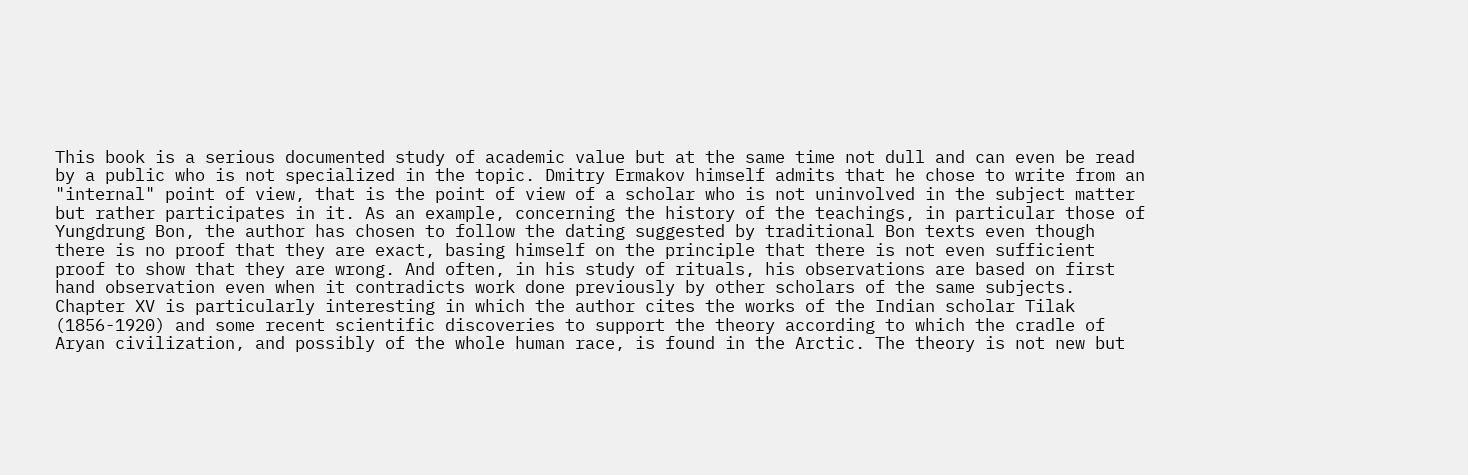This book is a serious documented study of academic value but at the same time not dull and can even be read by a public who is not specialized in the topic. Dmitry Ermakov himself admits that he chose to write from an "internal" point of view, that is the point of view of a scholar who is not uninvolved in the subject matter but rather participates in it. As an example, concerning the history of the teachings, in particular those of Yungdrung Bon, the author has chosen to follow the dating suggested by traditional Bon texts even though there is no proof that they are exact, basing himself on the principle that there is not even sufficient proof to show that they are wrong. And often, in his study of rituals, his observations are based on first hand observation even when it contradicts work done previously by other scholars of the same subjects. Chapter XV is particularly interesting in which the author cites the works of the Indian scholar Tilak (1856-1920) and some recent scientific discoveries to support the theory according to which the cradle of Aryan civilization, and possibly of the whole human race, is found in the Arctic. The theory is not new but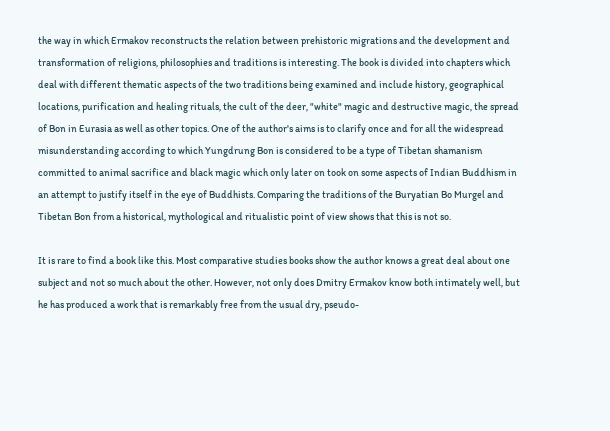the way in which Ermakov reconstructs the relation between prehistoric migrations and the development and transformation of religions, philosophies and traditions is interesting. The book is divided into chapters which deal with different thematic aspects of the two traditions being examined and include history, geographical locations, purification and healing rituals, the cult of the deer, "white" magic and destructive magic, the spread of Bon in Eurasia as well as other topics. One of the author's aims is to clarify once and for all the widespread misunderstanding according to which Yungdrung Bon is considered to be a type of Tibetan shamanism committed to animal sacrifice and black magic which only later on took on some aspects of Indian Buddhism in an attempt to justify itself in the eye of Buddhists. Comparing the traditions of the Buryatian Bo Murgel and Tibetan Bon from a historical, mythological and ritualistic point of view shows that this is not so.

It is rare to find a book like this. Most comparative studies books show the author knows a great deal about one subject and not so much about the other. However, not only does Dmitry Ermakov know both intimately well, but he has produced a work that is remarkably free from the usual dry, pseudo-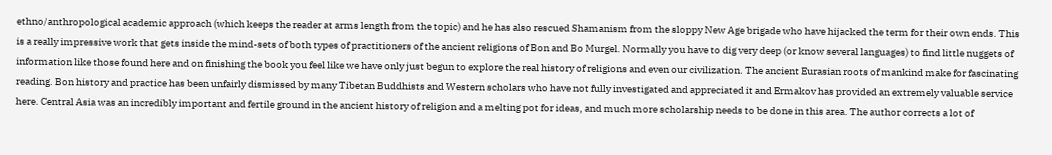ethno/anthropological academic approach (which keeps the reader at arms length from the topic) and he has also rescued Shamanism from the sloppy New Age brigade who have hijacked the term for their own ends. This is a really impressive work that gets inside the mind-sets of both types of practitioners of the ancient religions of Bon and Bo Murgel. Normally you have to dig very deep (or know several languages) to find little nuggets of information like those found here and on finishing the book you feel like we have only just begun to explore the real history of religions and even our civilization. The ancient Eurasian roots of mankind make for fascinating reading. Bon history and practice has been unfairly dismissed by many Tibetan Buddhists and Western scholars who have not fully investigated and appreciated it and Ermakov has provided an extremely valuable service here. Central Asia was an incredibly important and fertile ground in the ancient history of religion and a melting pot for ideas, and much more scholarship needs to be done in this area. The author corrects a lot of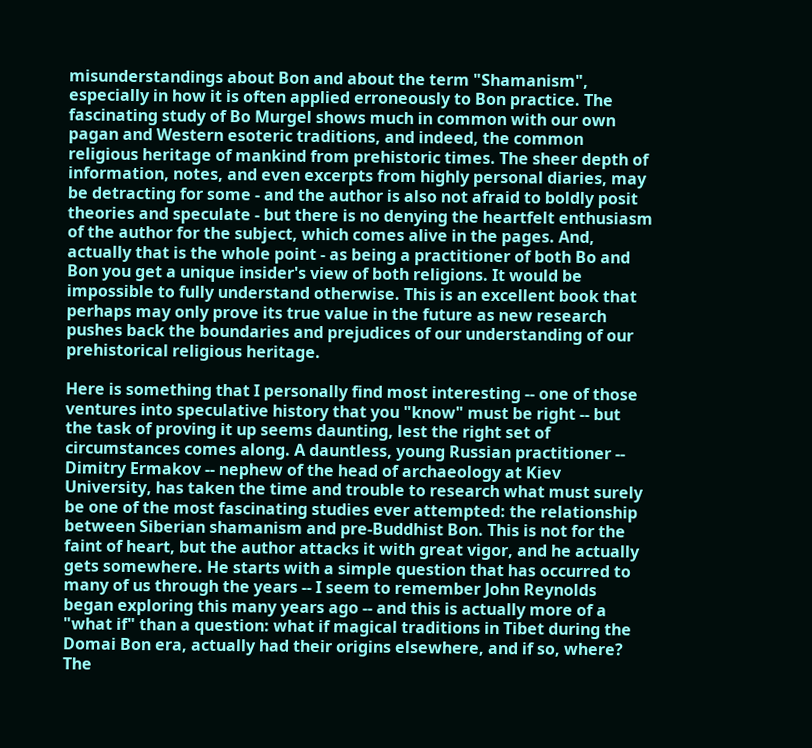misunderstandings about Bon and about the term "Shamanism", especially in how it is often applied erroneously to Bon practice. The fascinating study of Bo Murgel shows much in common with our own pagan and Western esoteric traditions, and indeed, the common religious heritage of mankind from prehistoric times. The sheer depth of information, notes, and even excerpts from highly personal diaries, may be detracting for some - and the author is also not afraid to boldly posit theories and speculate - but there is no denying the heartfelt enthusiasm of the author for the subject, which comes alive in the pages. And, actually that is the whole point - as being a practitioner of both Bo and Bon you get a unique insider's view of both religions. It would be impossible to fully understand otherwise. This is an excellent book that perhaps may only prove its true value in the future as new research pushes back the boundaries and prejudices of our understanding of our prehistorical religious heritage.

Here is something that I personally find most interesting -- one of those ventures into speculative history that you "know" must be right -- but the task of proving it up seems daunting, lest the right set of circumstances comes along. A dauntless, young Russian practitioner -- Dimitry Ermakov -- nephew of the head of archaeology at Kiev University, has taken the time and trouble to research what must surely be one of the most fascinating studies ever attempted: the relationship between Siberian shamanism and pre-Buddhist Bon. This is not for the faint of heart, but the author attacks it with great vigor, and he actually gets somewhere. He starts with a simple question that has occurred to many of us through the years -- I seem to remember John Reynolds began exploring this many years ago -- and this is actually more of a "what if" than a question: what if magical traditions in Tibet during the Domai Bon era, actually had their origins elsewhere, and if so, where? The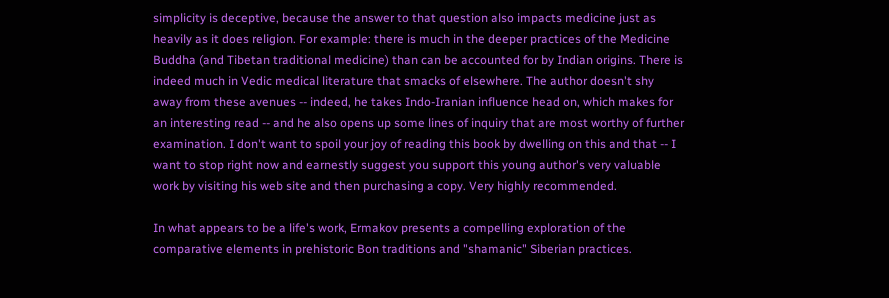simplicity is deceptive, because the answer to that question also impacts medicine just as heavily as it does religion. For example: there is much in the deeper practices of the Medicine Buddha (and Tibetan traditional medicine) than can be accounted for by Indian origins. There is indeed much in Vedic medical literature that smacks of elsewhere. The author doesn't shy away from these avenues -- indeed, he takes Indo-Iranian influence head on, which makes for an interesting read -- and he also opens up some lines of inquiry that are most worthy of further examination. I don't want to spoil your joy of reading this book by dwelling on this and that -- I want to stop right now and earnestly suggest you support this young author's very valuable work by visiting his web site and then purchasing a copy. Very highly recommended.

In what appears to be a life's work, Ermakov presents a compelling exploration of the comparative elements in prehistoric Bon traditions and "shamanic" Siberian practices.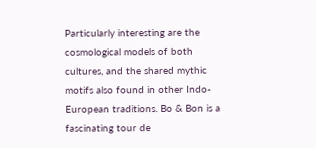Particularly interesting are the cosmological models of both cultures, and the shared mythic motifs also found in other Indo-European traditions. Bo & Bon is a fascinating tour de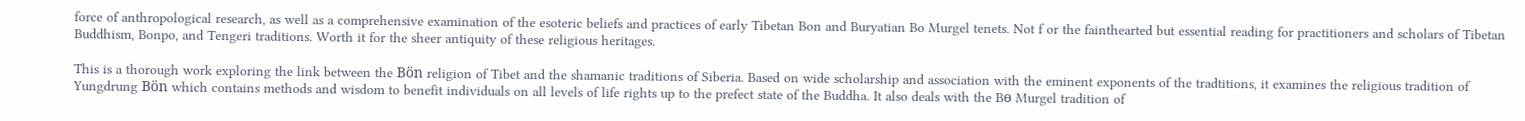force of anthropological research, as well as a comprehensive examination of the esoteric beliefs and practices of early Tibetan Bon and Buryatian Bo Murgel tenets. Not f or the fainthearted but essential reading for practitioners and scholars of Tibetan Buddhism, Bonpo, and Tengeri traditions. Worth it for the sheer antiquity of these religious heritages.

This is a thorough work exploring the link between the Bön religion of Tibet and the shamanic traditions of Siberia. Based on wide scholarship and association with the eminent exponents of the tradtitions, it examines the religious tradition of Yungdrung Bön which contains methods and wisdom to benefit individuals on all levels of life rights up to the prefect state of the Buddha. It also deals with the Bө Murgel tradition of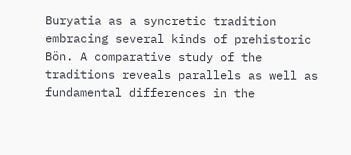Buryatia as a syncretic tradition embracing several kinds of prehistoric Bön. A comparative study of the traditions reveals parallels as well as fundamental differences in the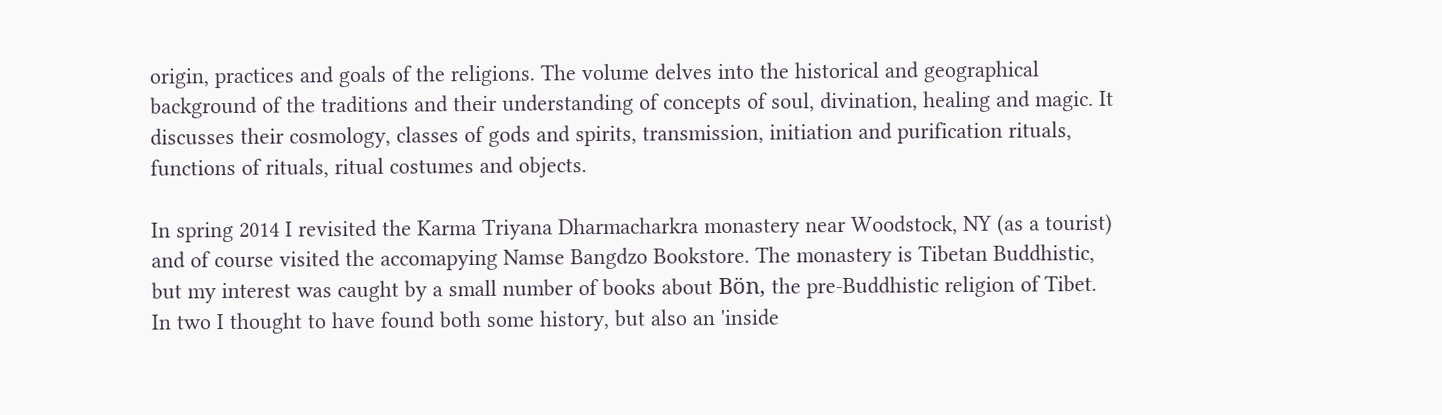origin, practices and goals of the religions. The volume delves into the historical and geographical background of the traditions and their understanding of concepts of soul, divination, healing and magic. It discusses their cosmology, classes of gods and spirits, transmission, initiation and purification rituals, functions of rituals, ritual costumes and objects.

In spring 2014 I revisited the Karma Triyana Dharmacharkra monastery near Woodstock, NY (as a tourist) and of course visited the accomapying Namse Bangdzo Bookstore. The monastery is Tibetan Buddhistic, but my interest was caught by a small number of books about Bön, the pre-Buddhistic religion of Tibet. In two I thought to have found both some history, but also an 'inside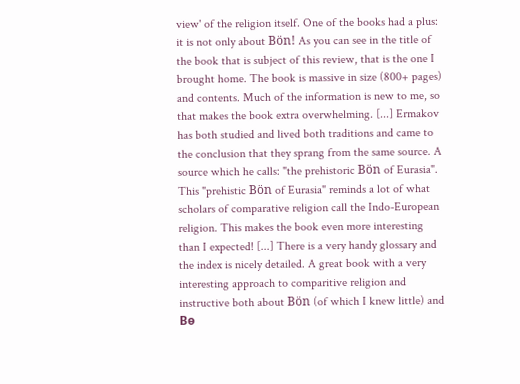view' of the religion itself. One of the books had a plus: it is not only about Bön! As you can see in the title of the book that is subject of this review, that is the one I brought home. The book is massive in size (800+ pages) and contents. Much of the information is new to me, so that makes the book extra overwhelming. [...] Ermakov has both studied and lived both traditions and came to the conclusion that they sprang from the same source. A source which he calls: "the prehistoric Bön of Eurasia". This "prehistic Bön of Eurasia" reminds a lot of what scholars of comparative religion call the Indo-European religion. This makes the book even more interesting than I expected! [...] There is a very handy glossary and the index is nicely detailed. A great book with a very interesting approach to comparitive religion and instructive both about Bön (of which I knew little) and Bө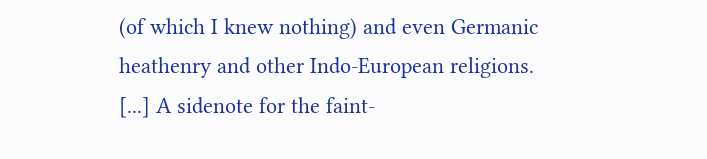(of which I knew nothing) and even Germanic heathenry and other Indo-European religions. [...] A sidenote for the faint-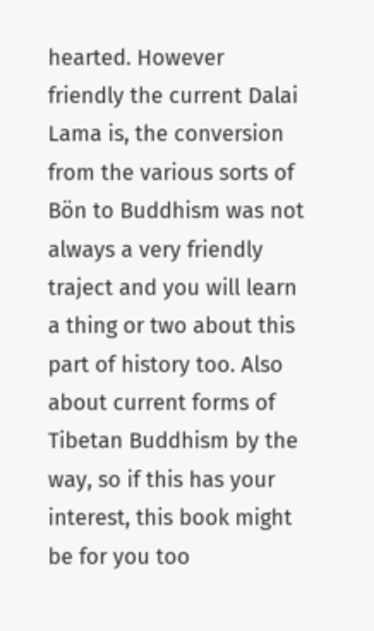hearted. However friendly the current Dalai Lama is, the conversion from the various sorts of Bön to Buddhism was not always a very friendly traject and you will learn a thing or two about this part of history too. Also about current forms of Tibetan Buddhism by the way, so if this has your interest, this book might be for you too